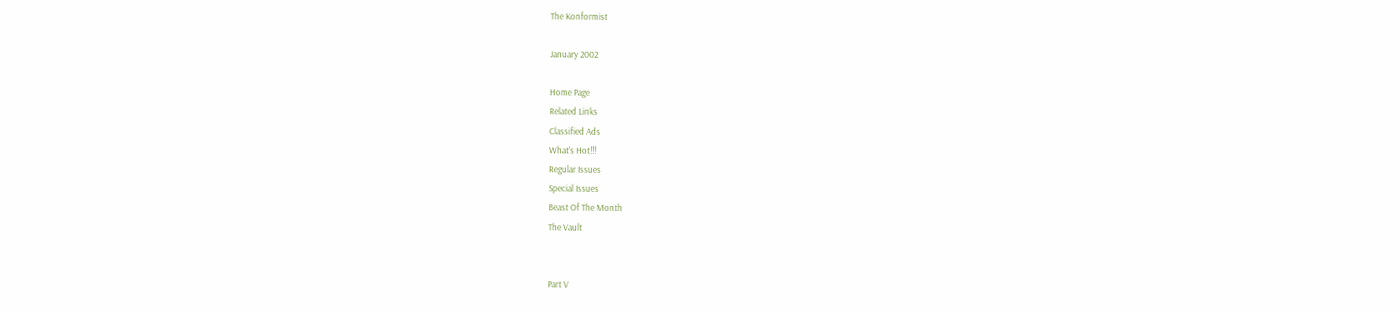The Konformist

January 2002

Home Page
Related Links
Classified Ads
What's Hot!!!
Regular Issues
Special Issues
Beast Of The Month
The Vault


Part V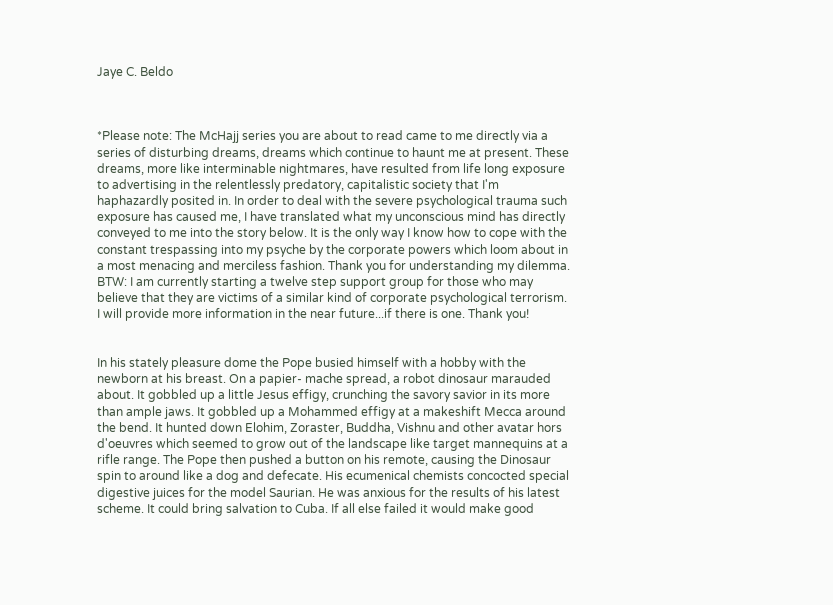Jaye C. Beldo



*Please note: The McHajj series you are about to read came to me directly via a series of disturbing dreams, dreams which continue to haunt me at present. These dreams, more like interminable nightmares, have resulted from life long exposure to advertising in the relentlessly predatory, capitalistic society that I'm haphazardly posited in. In order to deal with the severe psychological trauma such exposure has caused me, I have translated what my unconscious mind has directly conveyed to me into the story below. It is the only way I know how to cope with the constant trespassing into my psyche by the corporate powers which loom about in a most menacing and merciless fashion. Thank you for understanding my dilemma. BTW: I am currently starting a twelve step support group for those who may believe that they are victims of a similar kind of corporate psychological terrorism. I will provide more information in the near future...if there is one. Thank you!


In his stately pleasure dome the Pope busied himself with a hobby with the newborn at his breast. On a papier- mache spread, a robot dinosaur marauded about. It gobbled up a little Jesus effigy, crunching the savory savior in its more than ample jaws. It gobbled up a Mohammed effigy at a makeshift Mecca around the bend. It hunted down Elohim, Zoraster, Buddha, Vishnu and other avatar hors d'oeuvres which seemed to grow out of the landscape like target mannequins at a rifle range. The Pope then pushed a button on his remote, causing the Dinosaur spin to around like a dog and defecate. His ecumenical chemists concocted special digestive juices for the model Saurian. He was anxious for the results of his latest scheme. It could bring salvation to Cuba. If all else failed it would make good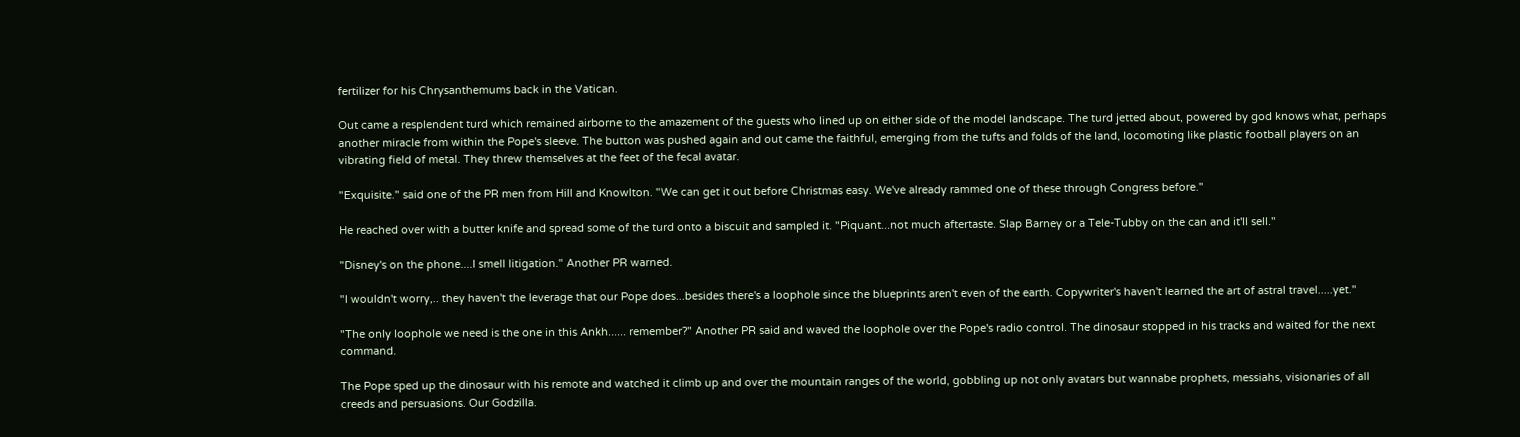fertilizer for his Chrysanthemums back in the Vatican.

Out came a resplendent turd which remained airborne to the amazement of the guests who lined up on either side of the model landscape. The turd jetted about, powered by god knows what, perhaps another miracle from within the Pope's sleeve. The button was pushed again and out came the faithful, emerging from the tufts and folds of the land, locomoting like plastic football players on an vibrating field of metal. They threw themselves at the feet of the fecal avatar.

"Exquisite." said one of the PR men from Hill and Knowlton. "We can get it out before Christmas easy. We've already rammed one of these through Congress before."

He reached over with a butter knife and spread some of the turd onto a biscuit and sampled it. "Piquant...not much aftertaste. Slap Barney or a Tele-Tubby on the can and it'll sell."

"Disney's on the phone....I smell litigation." Another PR warned.

"I wouldn't worry,.. they haven't the leverage that our Pope does...besides there's a loophole since the blueprints aren't even of the earth. Copywriter's haven't learned the art of astral travel.....yet."

"The only loophole we need is the one in this Ankh...... remember?" Another PR said and waved the loophole over the Pope's radio control. The dinosaur stopped in his tracks and waited for the next command.

The Pope sped up the dinosaur with his remote and watched it climb up and over the mountain ranges of the world, gobbling up not only avatars but wannabe prophets, messiahs, visionaries of all creeds and persuasions. Our Godzilla.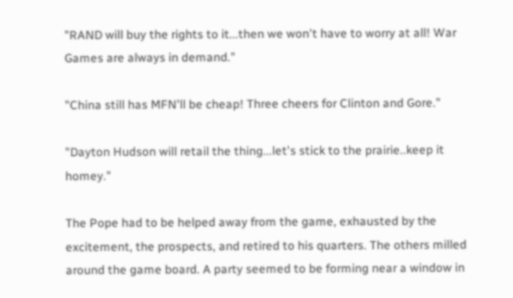"RAND will buy the rights to it...then we won't have to worry at all! War Games are always in demand."

"China still has MFN'll be cheap! Three cheers for Clinton and Gore."

"Dayton Hudson will retail the thing...let's stick to the prairie..keep it homey."

The Pope had to be helped away from the game, exhausted by the excitement, the prospects, and retired to his quarters. The others milled around the game board. A party seemed to be forming near a window in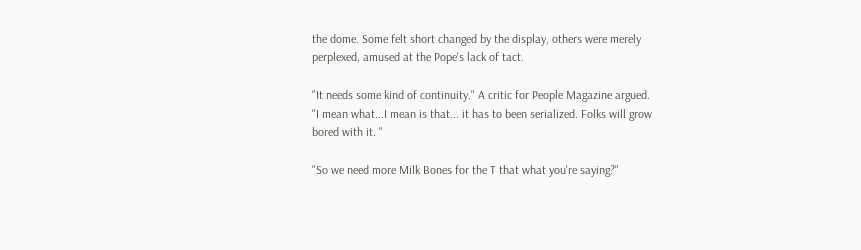the dome. Some felt short changed by the display, others were merely perplexed, amused at the Pope's lack of tact.

"It needs some kind of continuity." A critic for People Magazine argued. "I mean what...I mean is that... it has to been serialized. Folks will grow bored with it. "

"So we need more Milk Bones for the T that what you're saying?"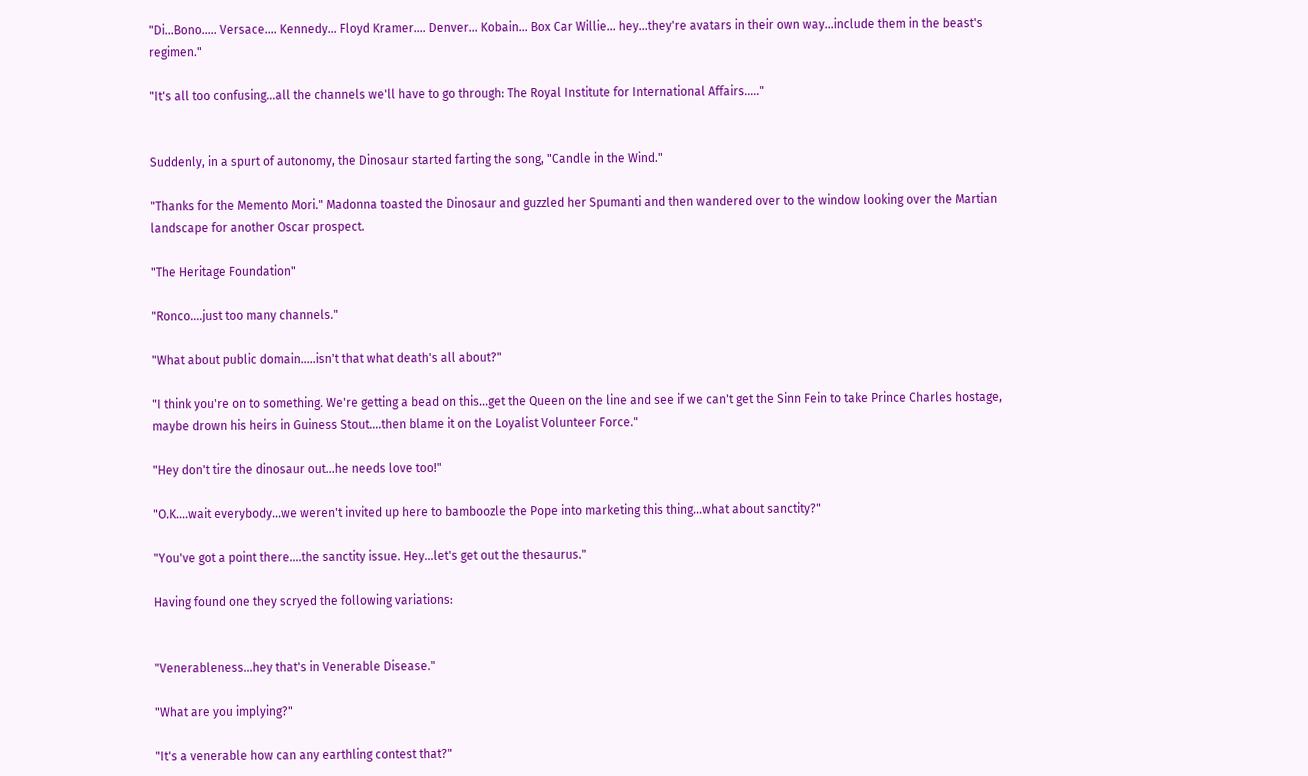"Di...Bono..... Versace.... Kennedy... Floyd Kramer.... Denver... Kobain... Box Car Willie... hey...they're avatars in their own way...include them in the beast's regimen."

"It's all too confusing...all the channels we'll have to go through: The Royal Institute for International Affairs....."


Suddenly, in a spurt of autonomy, the Dinosaur started farting the song, "Candle in the Wind."

"Thanks for the Memento Mori." Madonna toasted the Dinosaur and guzzled her Spumanti and then wandered over to the window looking over the Martian landscape for another Oscar prospect.

"The Heritage Foundation"

"Ronco....just too many channels."

"What about public domain.....isn't that what death's all about?"

"I think you're on to something. We're getting a bead on this...get the Queen on the line and see if we can't get the Sinn Fein to take Prince Charles hostage, maybe drown his heirs in Guiness Stout....then blame it on the Loyalist Volunteer Force."

"Hey don't tire the dinosaur out...he needs love too!"

"O.K....wait everybody...we weren't invited up here to bamboozle the Pope into marketing this thing...what about sanctity?"

"You've got a point there....the sanctity issue. Hey...let's get out the thesaurus."

Having found one they scryed the following variations:


"Venerableness...hey that's in Venerable Disease."

"What are you implying?"

"It's a venerable how can any earthling contest that?"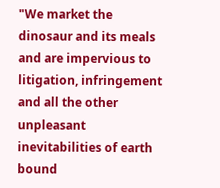"We market the dinosaur and its meals and are impervious to litigation, infringement and all the other unpleasant inevitabilities of earth bound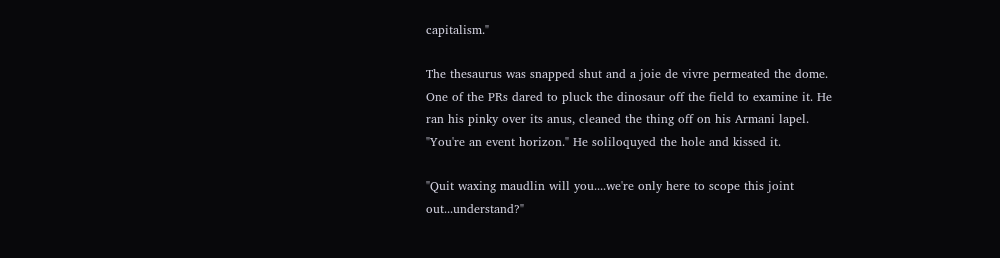capitalism."

The thesaurus was snapped shut and a joie de vivre permeated the dome. One of the PRs dared to pluck the dinosaur off the field to examine it. He ran his pinky over its anus, cleaned the thing off on his Armani lapel. "You're an event horizon." He soliloquyed the hole and kissed it.

"Quit waxing maudlin will you....we're only here to scope this joint out...understand?"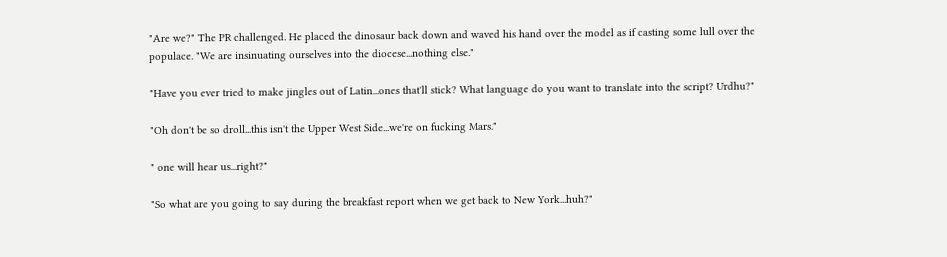"Are we?" The PR challenged. He placed the dinosaur back down and waved his hand over the model as if casting some lull over the populace. "We are insinuating ourselves into the diocese...nothing else."

"Have you ever tried to make jingles out of Latin...ones that'll stick? What language do you want to translate into the script? Urdhu?"

"Oh don't be so droll...this isn't the Upper West Side...we're on fucking Mars."

" one will hear us...right?"

"So what are you going to say during the breakfast report when we get back to New York...huh?"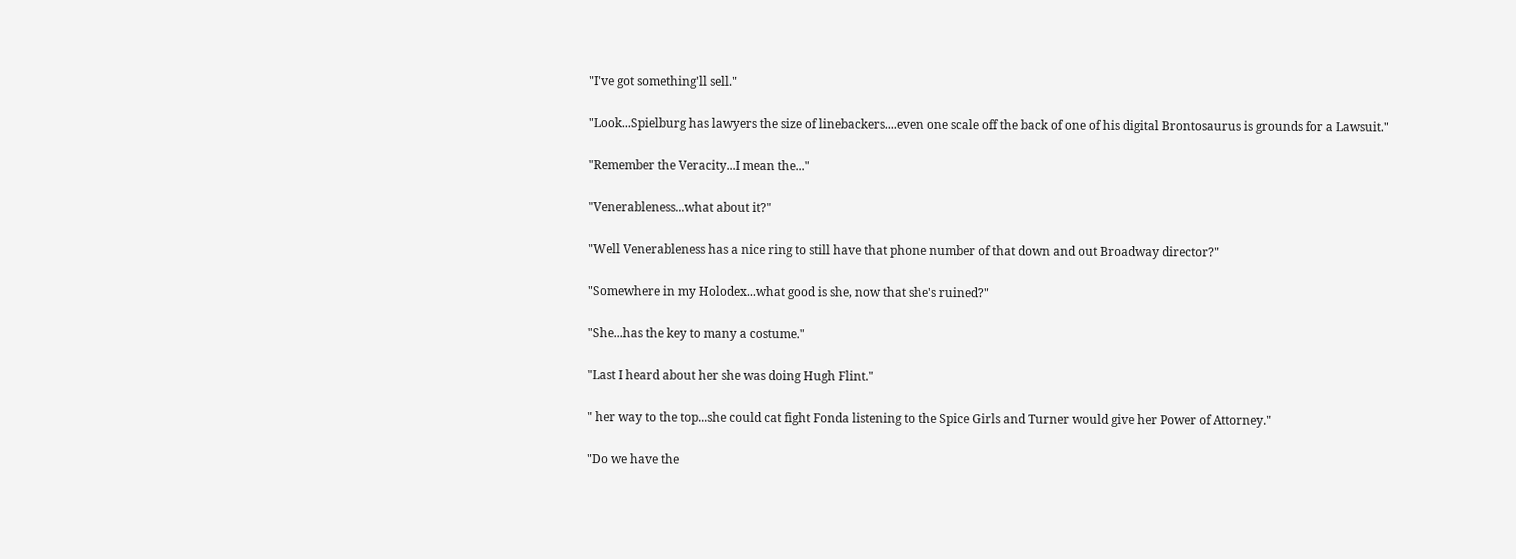"I've got something'll sell."

"Look...Spielburg has lawyers the size of linebackers....even one scale off the back of one of his digital Brontosaurus is grounds for a Lawsuit."

"Remember the Veracity...I mean the..."

"Venerableness...what about it?"

"Well Venerableness has a nice ring to still have that phone number of that down and out Broadway director?"

"Somewhere in my Holodex...what good is she, now that she's ruined?"

"She...has the key to many a costume."

"Last I heard about her she was doing Hugh Flint."

" her way to the top...she could cat fight Fonda listening to the Spice Girls and Turner would give her Power of Attorney."

"Do we have the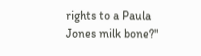rights to a Paula Jones milk bone?"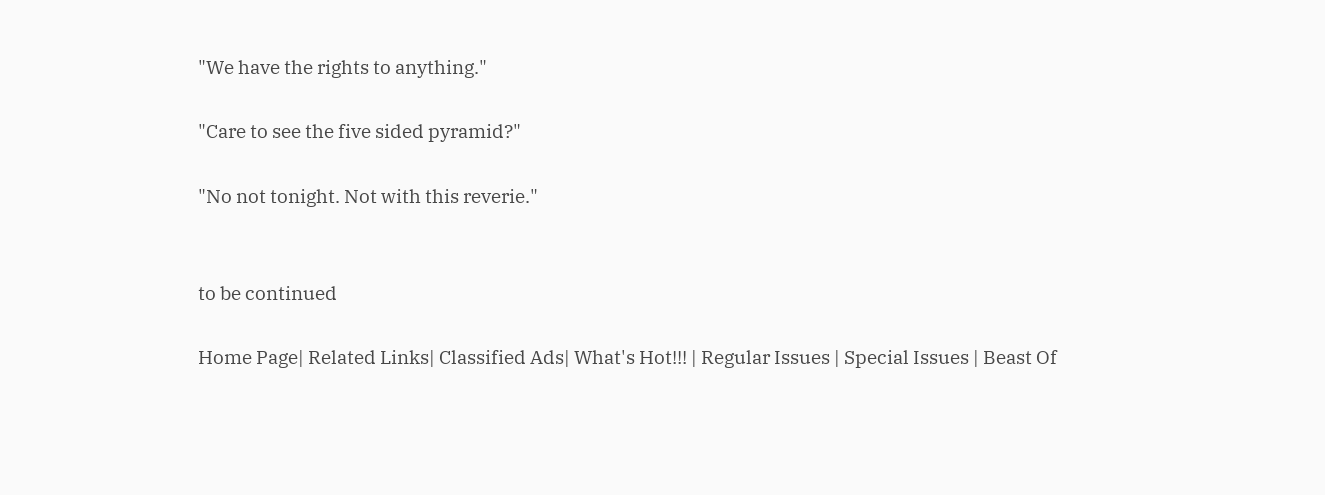"We have the rights to anything."

"Care to see the five sided pyramid?"

"No not tonight. Not with this reverie."


to be continued

Home Page| Related Links| Classified Ads| What's Hot!!! | Regular Issues | Special Issues | Beast Of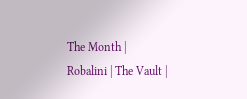The Month | Robalini | The Vault |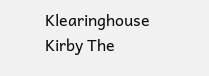Klearinghouse
Kirby The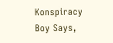Konspiracy Boy Says,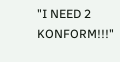"I NEED 2 KONFORM!!!"